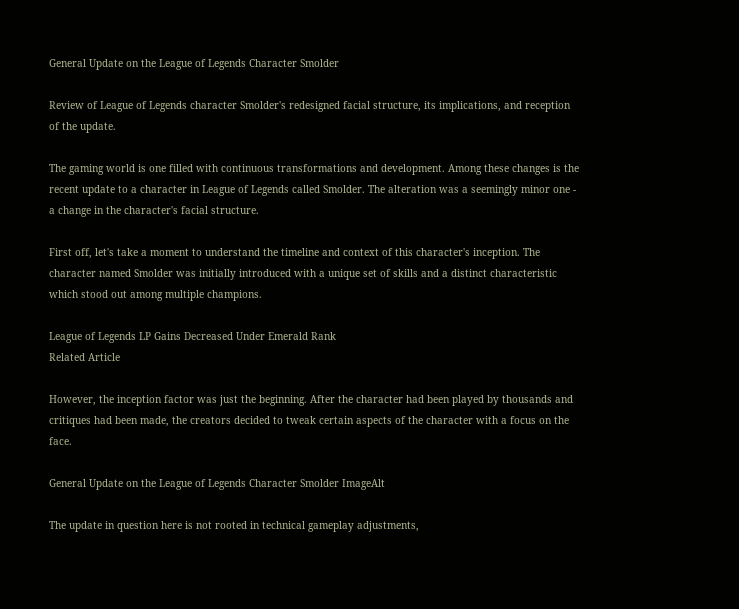General Update on the League of Legends Character Smolder

Review of League of Legends character Smolder's redesigned facial structure, its implications, and reception of the update.

The gaming world is one filled with continuous transformations and development. Among these changes is the recent update to a character in League of Legends called Smolder. The alteration was a seemingly minor one - a change in the character's facial structure.

First off, let's take a moment to understand the timeline and context of this character's inception. The character named Smolder was initially introduced with a unique set of skills and a distinct characteristic which stood out among multiple champions.

League of Legends LP Gains Decreased Under Emerald Rank
Related Article

However, the inception factor was just the beginning. After the character had been played by thousands and critiques had been made, the creators decided to tweak certain aspects of the character with a focus on the face.

General Update on the League of Legends Character Smolder ImageAlt

The update in question here is not rooted in technical gameplay adjustments,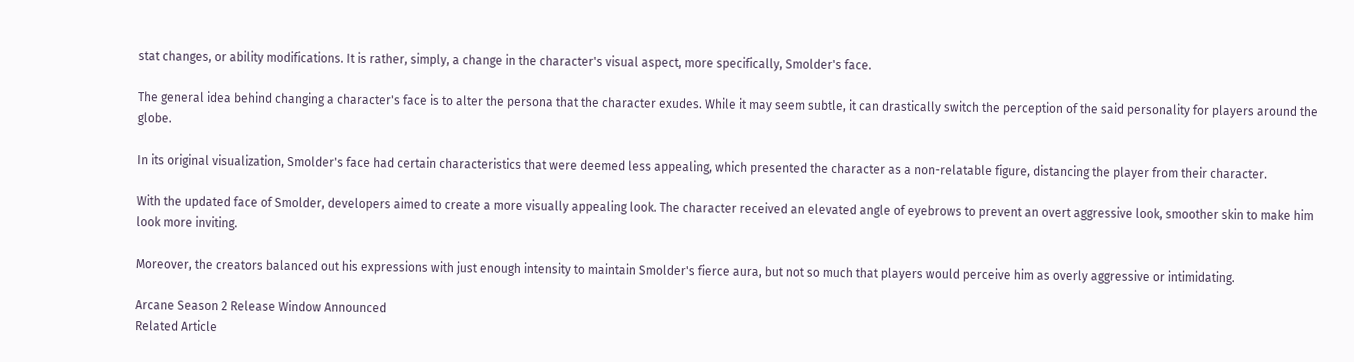stat changes, or ability modifications. It is rather, simply, a change in the character's visual aspect, more specifically, Smolder's face.

The general idea behind changing a character's face is to alter the persona that the character exudes. While it may seem subtle, it can drastically switch the perception of the said personality for players around the globe.

In its original visualization, Smolder's face had certain characteristics that were deemed less appealing, which presented the character as a non-relatable figure, distancing the player from their character.

With the updated face of Smolder, developers aimed to create a more visually appealing look. The character received an elevated angle of eyebrows to prevent an overt aggressive look, smoother skin to make him look more inviting.

Moreover, the creators balanced out his expressions with just enough intensity to maintain Smolder's fierce aura, but not so much that players would perceive him as overly aggressive or intimidating.

Arcane Season 2 Release Window Announced
Related Article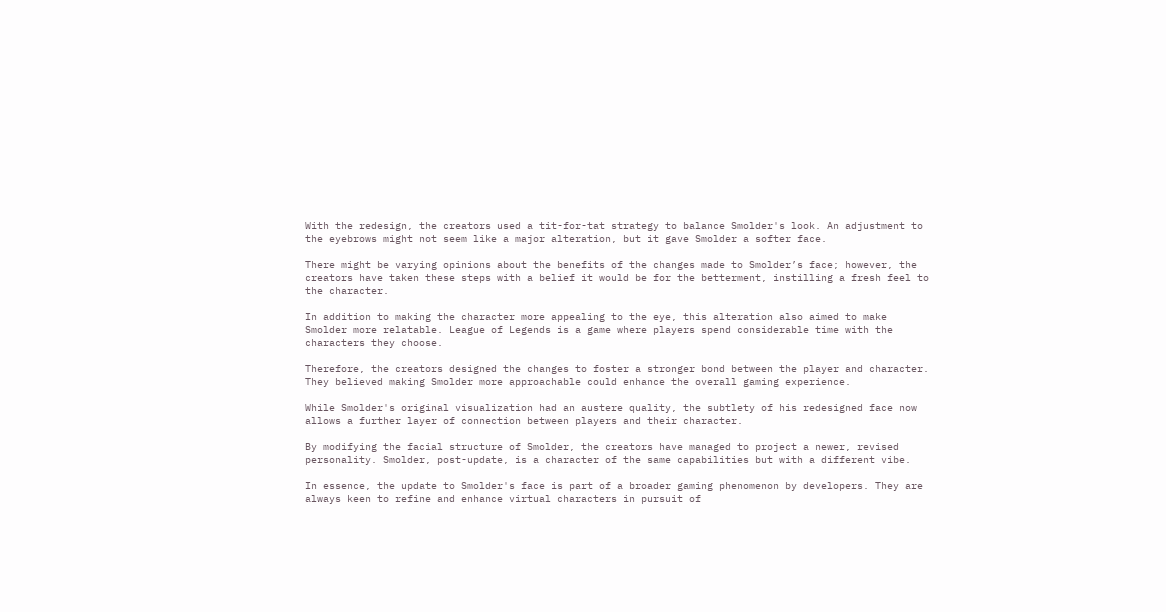With the redesign, the creators used a tit-for-tat strategy to balance Smolder's look. An adjustment to the eyebrows might not seem like a major alteration, but it gave Smolder a softer face.

There might be varying opinions about the benefits of the changes made to Smolder’s face; however, the creators have taken these steps with a belief it would be for the betterment, instilling a fresh feel to the character.

In addition to making the character more appealing to the eye, this alteration also aimed to make Smolder more relatable. League of Legends is a game where players spend considerable time with the characters they choose.

Therefore, the creators designed the changes to foster a stronger bond between the player and character. They believed making Smolder more approachable could enhance the overall gaming experience.

While Smolder's original visualization had an austere quality, the subtlety of his redesigned face now allows a further layer of connection between players and their character.

By modifying the facial structure of Smolder, the creators have managed to project a newer, revised personality. Smolder, post-update, is a character of the same capabilities but with a different vibe.

In essence, the update to Smolder's face is part of a broader gaming phenomenon by developers. They are always keen to refine and enhance virtual characters in pursuit of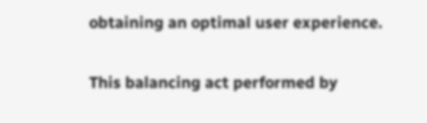obtaining an optimal user experience.

This balancing act performed by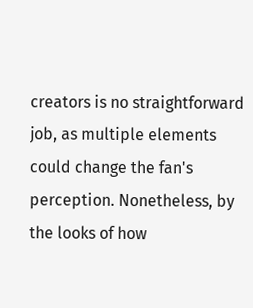creators is no straightforward job, as multiple elements could change the fan's perception. Nonetheless, by the looks of how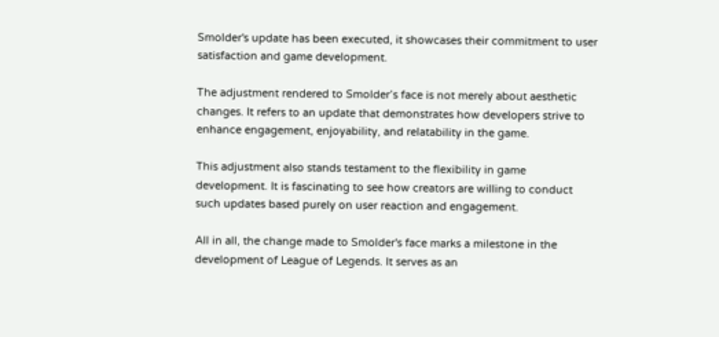Smolder's update has been executed, it showcases their commitment to user satisfaction and game development.

The adjustment rendered to Smolder’s face is not merely about aesthetic changes. It refers to an update that demonstrates how developers strive to enhance engagement, enjoyability, and relatability in the game.

This adjustment also stands testament to the flexibility in game development. It is fascinating to see how creators are willing to conduct such updates based purely on user reaction and engagement.

All in all, the change made to Smolder's face marks a milestone in the development of League of Legends. It serves as an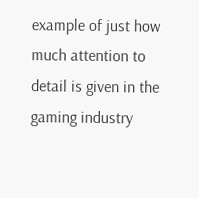example of just how much attention to detail is given in the gaming industry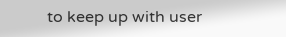to keep up with user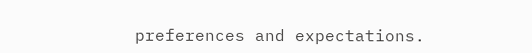preferences and expectations.